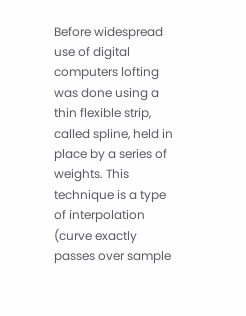Before widespread use of digital computers lofting was done using a thin flexible strip, called spline, held in place by a series of weights. This technique is a type of interpolation (curve exactly passes over sample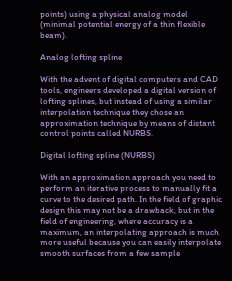points) using a physical analog model (minimal potential energy of a thin flexible beam).

Analog lofting spline

With the advent of digital computers and CAD tools, engineers developed a digital version of lofting splines, but instead of using a similar interpolation technique they chose an approximation technique by means of distant control points called NURBS.

Digital lofting spline (NURBS)

With an approximation approach you need to perform an iterative process to manually fit a curve to the desired path. In the field of graphic design this may not be a drawback, but in the field of engineering, where accuracy is a maximum, an interpolating approach is much more useful because you can easily interpolate smooth surfaces from a few sample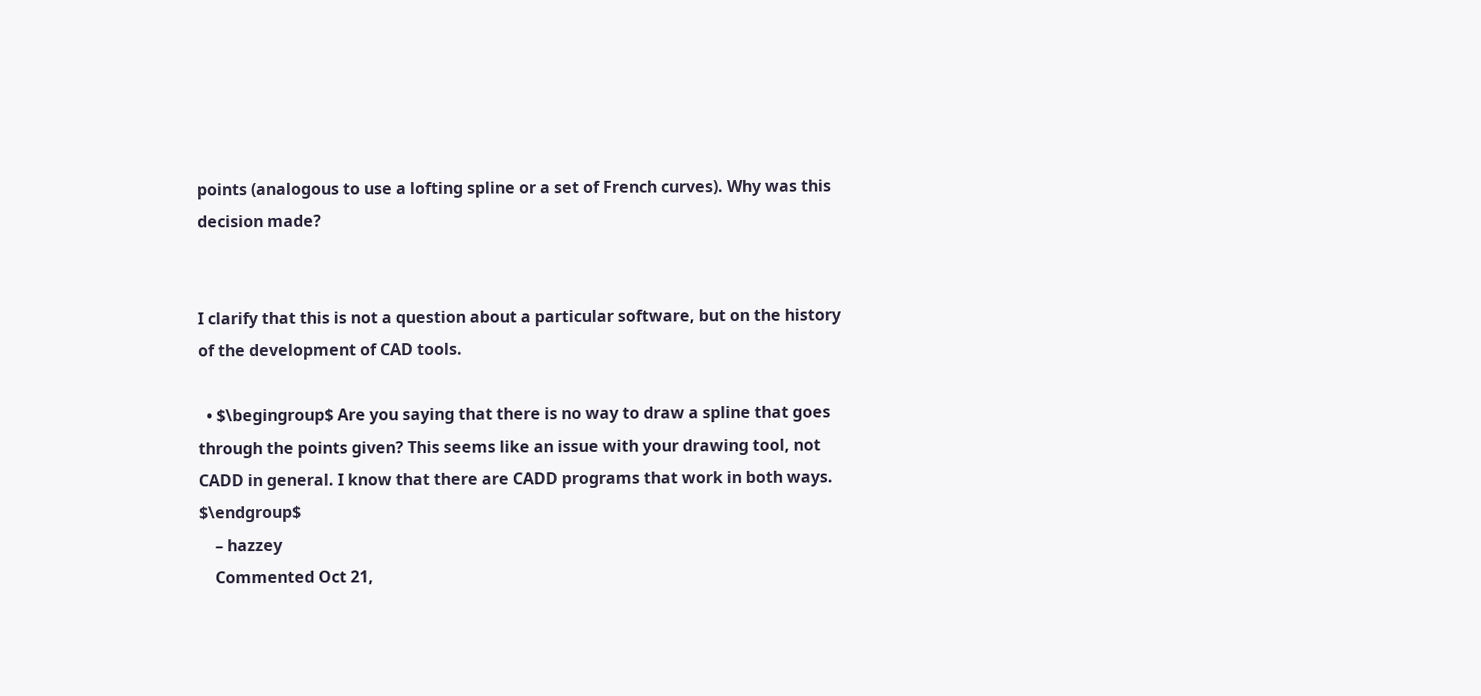points (analogous to use a lofting spline or a set of French curves). Why was this decision made?


I clarify that this is not a question about a particular software, but on the history of the development of CAD tools.

  • $\begingroup$ Are you saying that there is no way to draw a spline that goes through the points given? This seems like an issue with your drawing tool, not CADD in general. I know that there are CADD programs that work in both ways. $\endgroup$
    – hazzey
    Commented Oct 21,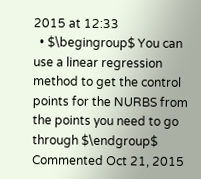2015 at 12:33
  • $\begingroup$ You can use a linear regression method to get the control points for the NURBS from the points you need to go through $\endgroup$ Commented Oct 21, 2015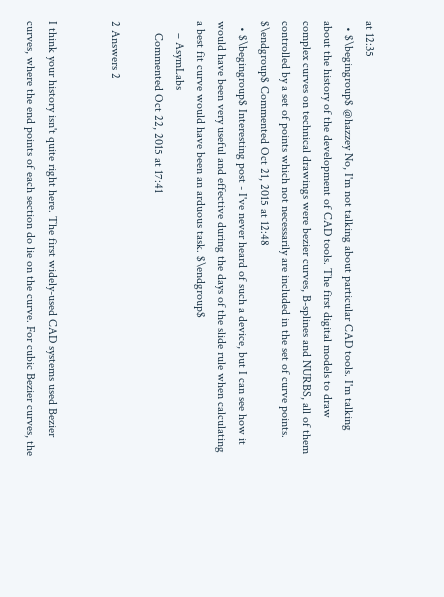at 12:35
  • $\begingroup$ @hazzey No, I'm not talking about particular CAD tools. I'm talking about the history of the development of CAD tools. The first digital models to draw complex curves on technical drawings were bezier curves, B-splines and NURBS, all of them controlled by a set of points which not necessarily are included in the set of curve points. $\endgroup$ Commented Oct 21, 2015 at 12:48
  • $\begingroup$ Interesting post - I've never heard of such a device, but I can see how it would have been very useful and effective during the days of the slide rule when calculating a best fit curve would have been an arduous task. $\endgroup$
    – AsymLabs
    Commented Oct 22, 2015 at 17:41

2 Answers 2


I think your history isn't quite right here. The first widely-used CAD systems used Bezier curves, where the end points of each section do lie on the curve. For cubic Bezier curves, the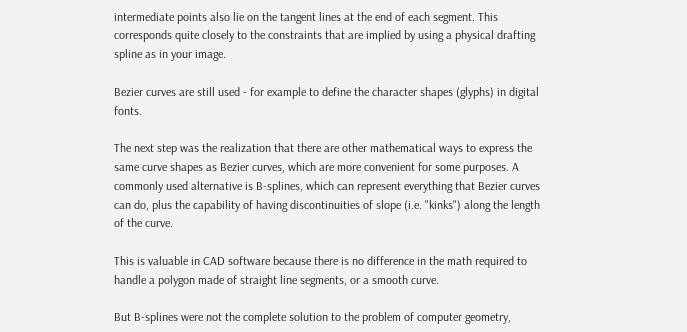intermediate points also lie on the tangent lines at the end of each segment. This corresponds quite closely to the constraints that are implied by using a physical drafting spline as in your image.

Bezier curves are still used - for example to define the character shapes (glyphs) in digital fonts.

The next step was the realization that there are other mathematical ways to express the same curve shapes as Bezier curves, which are more convenient for some purposes. A commonly used alternative is B-splines, which can represent everything that Bezier curves can do, plus the capability of having discontinuities of slope (i.e. "kinks") along the length of the curve.

This is valuable in CAD software because there is no difference in the math required to handle a polygon made of straight line segments, or a smooth curve.

But B-splines were not the complete solution to the problem of computer geometry,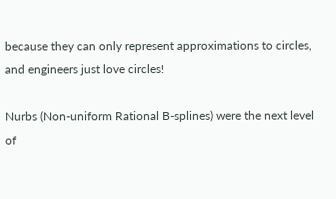because they can only represent approximations to circles, and engineers just love circles!

Nurbs (Non-uniform Rational B-splines) were the next level of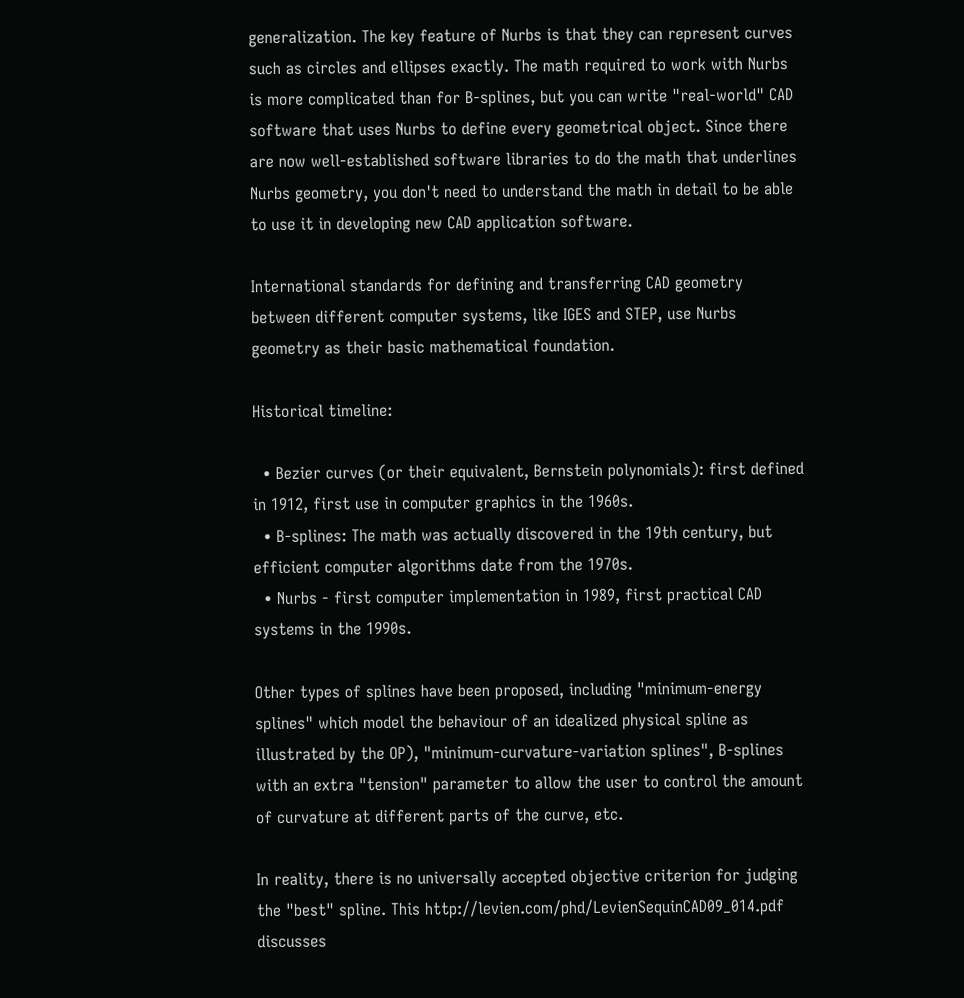generalization. The key feature of Nurbs is that they can represent curves such as circles and ellipses exactly. The math required to work with Nurbs is more complicated than for B-splines, but you can write "real-world" CAD software that uses Nurbs to define every geometrical object. Since there are now well-established software libraries to do the math that underlines Nurbs geometry, you don't need to understand the math in detail to be able to use it in developing new CAD application software.

International standards for defining and transferring CAD geometry between different computer systems, like IGES and STEP, use Nurbs geometry as their basic mathematical foundation.

Historical timeline:

  • Bezier curves (or their equivalent, Bernstein polynomials): first defined in 1912, first use in computer graphics in the 1960s.
  • B-splines: The math was actually discovered in the 19th century, but efficient computer algorithms date from the 1970s.
  • Nurbs - first computer implementation in 1989, first practical CAD systems in the 1990s.

Other types of splines have been proposed, including "minimum-energy splines" which model the behaviour of an idealized physical spline as illustrated by the OP), "minimum-curvature-variation splines", B-splines with an extra "tension" parameter to allow the user to control the amount of curvature at different parts of the curve, etc.

In reality, there is no universally accepted objective criterion for judging the "best" spline. This http://levien.com/phd/LevienSequinCAD09_014.pdf discusses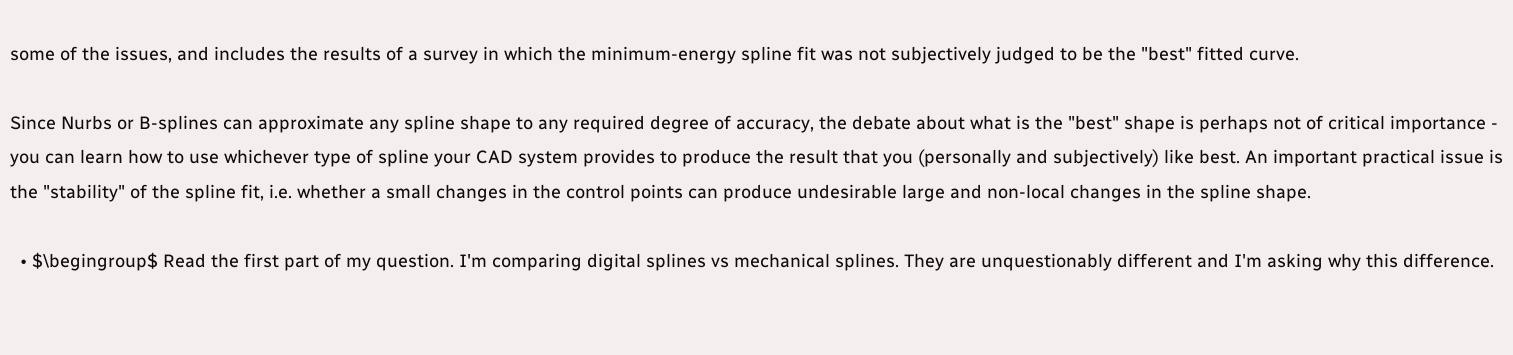some of the issues, and includes the results of a survey in which the minimum-energy spline fit was not subjectively judged to be the "best" fitted curve.

Since Nurbs or B-splines can approximate any spline shape to any required degree of accuracy, the debate about what is the "best" shape is perhaps not of critical importance - you can learn how to use whichever type of spline your CAD system provides to produce the result that you (personally and subjectively) like best. An important practical issue is the "stability" of the spline fit, i.e. whether a small changes in the control points can produce undesirable large and non-local changes in the spline shape.

  • $\begingroup$ Read the first part of my question. I'm comparing digital splines vs mechanical splines. They are unquestionably different and I'm asking why this difference.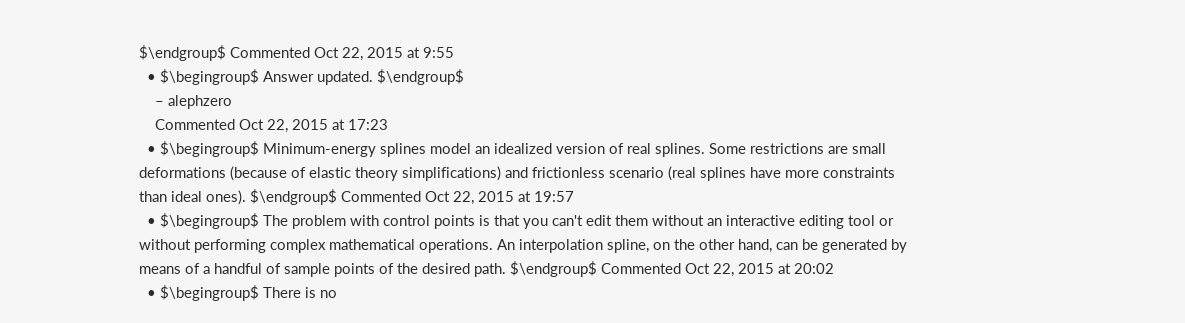$\endgroup$ Commented Oct 22, 2015 at 9:55
  • $\begingroup$ Answer updated. $\endgroup$
    – alephzero
    Commented Oct 22, 2015 at 17:23
  • $\begingroup$ Minimum-energy splines model an idealized version of real splines. Some restrictions are small deformations (because of elastic theory simplifications) and frictionless scenario (real splines have more constraints than ideal ones). $\endgroup$ Commented Oct 22, 2015 at 19:57
  • $\begingroup$ The problem with control points is that you can't edit them without an interactive editing tool or without performing complex mathematical operations. An interpolation spline, on the other hand, can be generated by means of a handful of sample points of the desired path. $\endgroup$ Commented Oct 22, 2015 at 20:02
  • $\begingroup$ There is no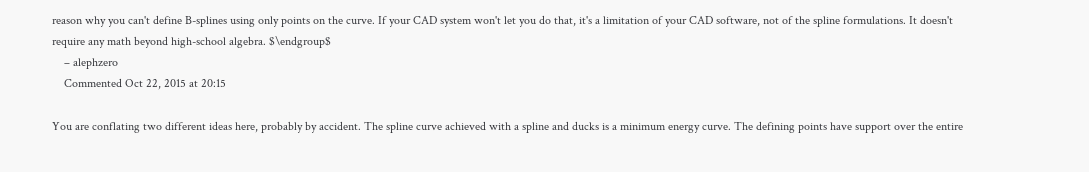reason why you can't define B-splines using only points on the curve. If your CAD system won't let you do that, it's a limitation of your CAD software, not of the spline formulations. It doesn't require any math beyond high-school algebra. $\endgroup$
    – alephzero
    Commented Oct 22, 2015 at 20:15

You are conflating two different ideas here, probably by accident. The spline curve achieved with a spline and ducks is a minimum energy curve. The defining points have support over the entire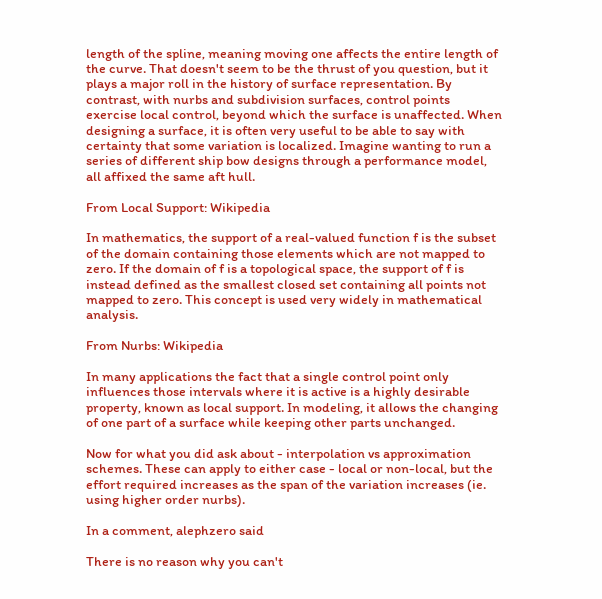length of the spline, meaning moving one affects the entire length of the curve. That doesn't seem to be the thrust of you question, but it plays a major roll in the history of surface representation. By contrast, with nurbs and subdivision surfaces, control points exercise local control, beyond which the surface is unaffected. When designing a surface, it is often very useful to be able to say with certainty that some variation is localized. Imagine wanting to run a series of different ship bow designs through a performance model, all affixed the same aft hull.

From Local Support: Wikipedia

In mathematics, the support of a real-valued function f is the subset of the domain containing those elements which are not mapped to zero. If the domain of f is a topological space, the support of f is instead defined as the smallest closed set containing all points not mapped to zero. This concept is used very widely in mathematical analysis.

From Nurbs: Wikipedia

In many applications the fact that a single control point only influences those intervals where it is active is a highly desirable property, known as local support. In modeling, it allows the changing of one part of a surface while keeping other parts unchanged.

Now for what you did ask about - interpolation vs approximation schemes. These can apply to either case - local or non-local, but the effort required increases as the span of the variation increases (ie. using higher order nurbs).

In a comment, alephzero said

There is no reason why you can't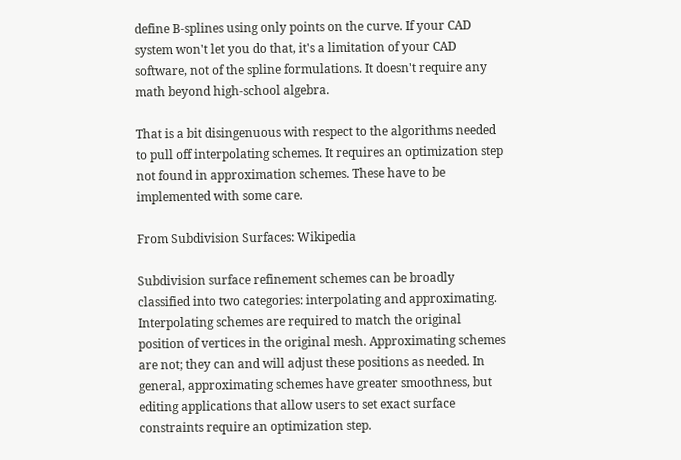define B-splines using only points on the curve. If your CAD system won't let you do that, it's a limitation of your CAD software, not of the spline formulations. It doesn't require any math beyond high-school algebra.

That is a bit disingenuous with respect to the algorithms needed to pull off interpolating schemes. It requires an optimization step not found in approximation schemes. These have to be implemented with some care.

From Subdivision Surfaces: Wikipedia

Subdivision surface refinement schemes can be broadly classified into two categories: interpolating and approximating. Interpolating schemes are required to match the original position of vertices in the original mesh. Approximating schemes are not; they can and will adjust these positions as needed. In general, approximating schemes have greater smoothness, but editing applications that allow users to set exact surface constraints require an optimization step.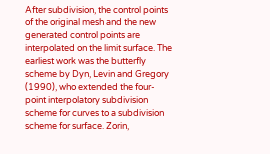After subdivision, the control points of the original mesh and the new generated control points are interpolated on the limit surface. The earliest work was the butterfly scheme by Dyn, Levin and Gregory (1990), who extended the four-point interpolatory subdivision scheme for curves to a subdivision scheme for surface. Zorin,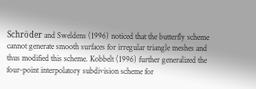Schröder and Sweldens (1996) noticed that the butterfly scheme cannot generate smooth surfaces for irregular triangle meshes and thus modified this scheme. Kobbelt (1996) further generalized the four-point interpolatory subdivision scheme for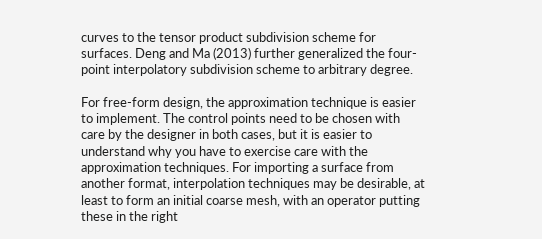curves to the tensor product subdivision scheme for surfaces. Deng and Ma (2013) further generalized the four-point interpolatory subdivision scheme to arbitrary degree.

For free-form design, the approximation technique is easier to implement. The control points need to be chosen with care by the designer in both cases, but it is easier to understand why you have to exercise care with the approximation techniques. For importing a surface from another format, interpolation techniques may be desirable, at least to form an initial coarse mesh, with an operator putting these in the right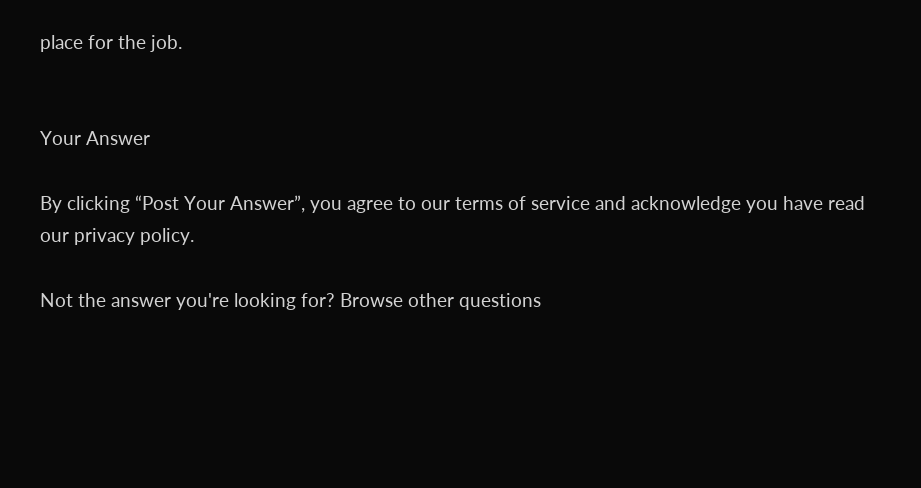place for the job.


Your Answer

By clicking “Post Your Answer”, you agree to our terms of service and acknowledge you have read our privacy policy.

Not the answer you're looking for? Browse other questions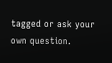tagged or ask your own question.